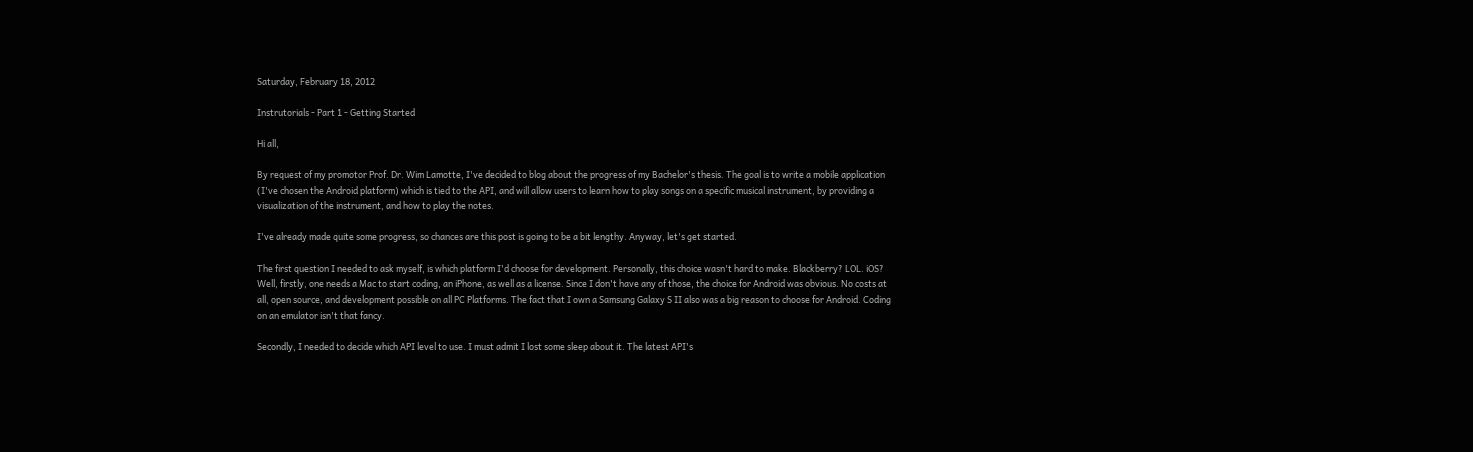Saturday, February 18, 2012

Instrutorials - Part 1 - Getting Started

Hi all,

By request of my promotor Prof. Dr. Wim Lamotte, I've decided to blog about the progress of my Bachelor's thesis. The goal is to write a mobile application (I've chosen the Android platform) which is tied to the API, and will allow users to learn how to play songs on a specific musical instrument, by providing a visualization of the instrument, and how to play the notes.

I've already made quite some progress, so chances are this post is going to be a bit lengthy. Anyway, let's get started.

The first question I needed to ask myself, is which platform I'd choose for development. Personally, this choice wasn't hard to make. Blackberry? LOL. iOS? Well, firstly, one needs a Mac to start coding, an iPhone, as well as a license. Since I don't have any of those, the choice for Android was obvious. No costs at all, open source, and development possible on all PC Platforms. The fact that I own a Samsung Galaxy S II also was a big reason to choose for Android. Coding on an emulator isn't that fancy.

Secondly, I needed to decide which API level to use. I must admit I lost some sleep about it. The latest API's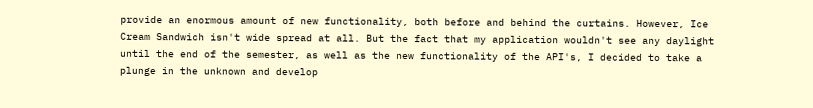provide an enormous amount of new functionality, both before and behind the curtains. However, Ice Cream Sandwich isn't wide spread at all. But the fact that my application wouldn't see any daylight until the end of the semester, as well as the new functionality of the API's, I decided to take a plunge in the unknown and develop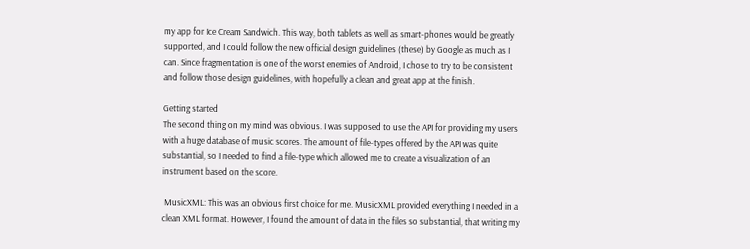my app for Ice Cream Sandwich. This way, both tablets as well as smart-phones would be greatly supported, and I could follow the new official design guidelines (these) by Google as much as I can. Since fragmentation is one of the worst enemies of Android, I chose to try to be consistent and follow those design guidelines, with hopefully a clean and great app at the finish.

Getting started
The second thing on my mind was obvious. I was supposed to use the API for providing my users with a huge database of music scores. The amount of file-types offered by the API was quite substantial, so I needed to find a file-type which allowed me to create a visualization of an instrument based on the score.

 MusicXML: This was an obvious first choice for me. MusicXML provided everything I needed in a clean XML format. However, I found the amount of data in the files so substantial, that writing my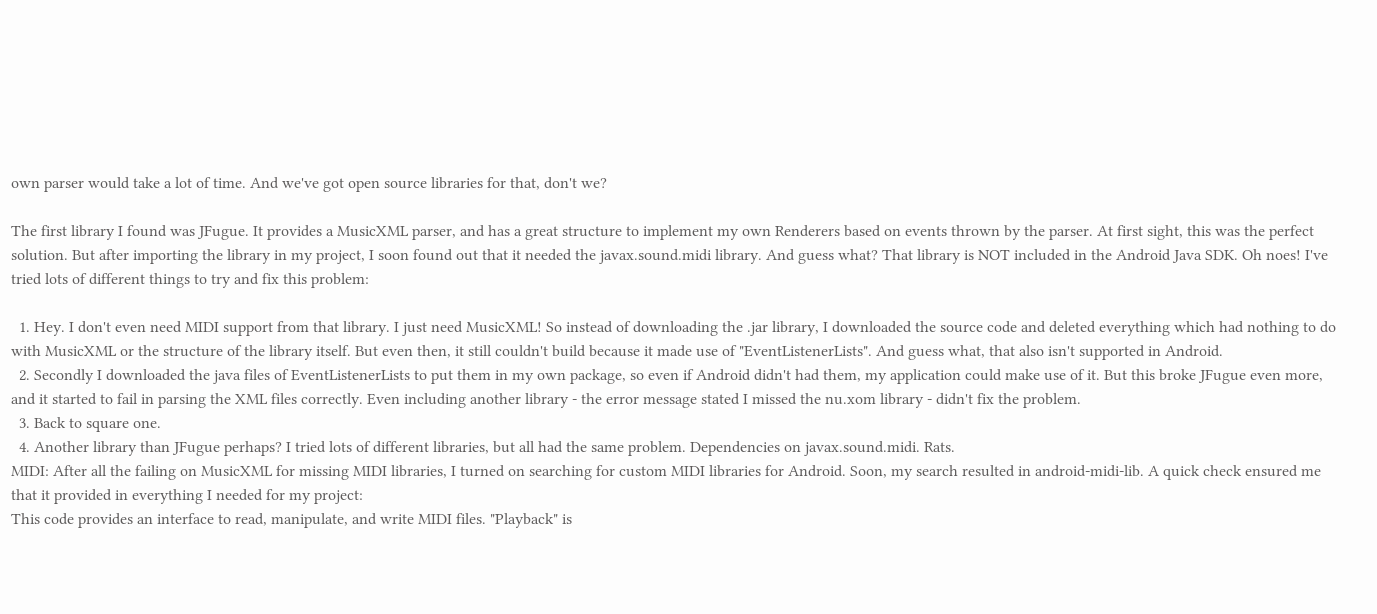own parser would take a lot of time. And we've got open source libraries for that, don't we?

The first library I found was JFugue. It provides a MusicXML parser, and has a great structure to implement my own Renderers based on events thrown by the parser. At first sight, this was the perfect solution. But after importing the library in my project, I soon found out that it needed the javax.sound.midi library. And guess what? That library is NOT included in the Android Java SDK. Oh noes! I've tried lots of different things to try and fix this problem:

  1. Hey. I don't even need MIDI support from that library. I just need MusicXML! So instead of downloading the .jar library, I downloaded the source code and deleted everything which had nothing to do with MusicXML or the structure of the library itself. But even then, it still couldn't build because it made use of "EventListenerLists". And guess what, that also isn't supported in Android.
  2. Secondly I downloaded the java files of EventListenerLists to put them in my own package, so even if Android didn't had them, my application could make use of it. But this broke JFugue even more, and it started to fail in parsing the XML files correctly. Even including another library - the error message stated I missed the nu.xom library - didn't fix the problem.
  3. Back to square one.
  4. Another library than JFugue perhaps? I tried lots of different libraries, but all had the same problem. Dependencies on javax.sound.midi. Rats.
MIDI: After all the failing on MusicXML for missing MIDI libraries, I turned on searching for custom MIDI libraries for Android. Soon, my search resulted in android-midi-lib. A quick check ensured me that it provided in everything I needed for my project:
This code provides an interface to read, manipulate, and write MIDI files. "Playback" is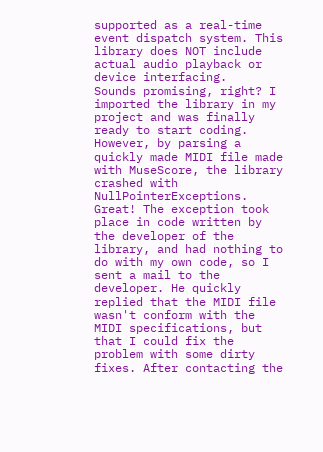supported as a real-time event dispatch system. This library does NOT include actual audio playback or device interfacing.
Sounds promising, right? I imported the library in my project and was finally ready to start coding. However, by parsing a quickly made MIDI file made with MuseScore, the library crashed with NullPointerExceptions. Great! The exception took place in code written by the developer of the library, and had nothing to do with my own code, so I sent a mail to the developer. He quickly replied that the MIDI file wasn't conform with the MIDI specifications, but that I could fix the problem with some dirty fixes. After contacting the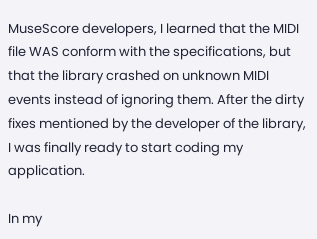MuseScore developers, I learned that the MIDI file WAS conform with the specifications, but that the library crashed on unknown MIDI events instead of ignoring them. After the dirty fixes mentioned by the developer of the library, I was finally ready to start coding my application.

In my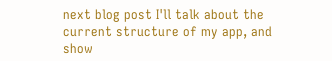next blog post I'll talk about the current structure of my app, and show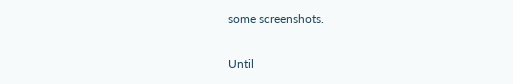some screenshots.

Until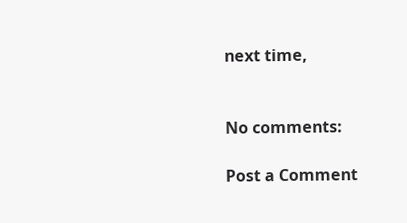next time,


No comments:

Post a Comment